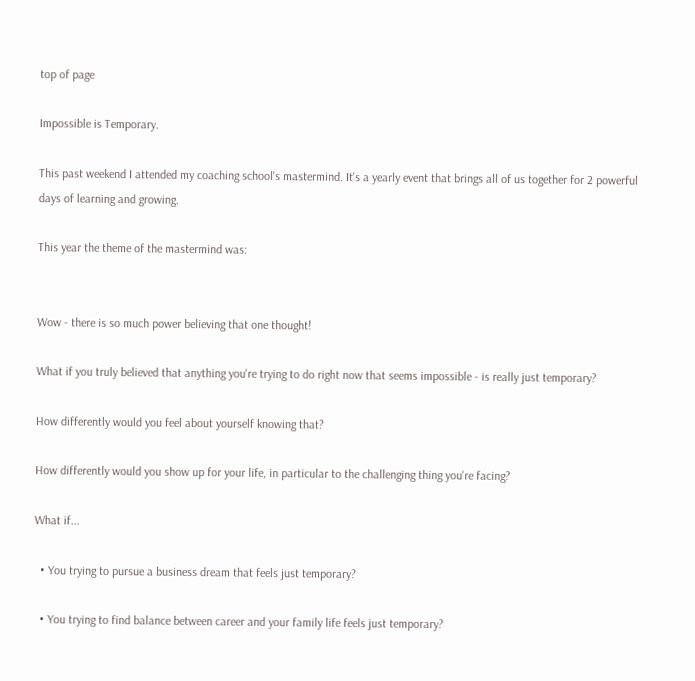top of page

Impossible is Temporary.

This past weekend I attended my coaching school's mastermind. It's a yearly event that brings all of us together for 2 powerful days of learning and growing.

This year the theme of the mastermind was:


Wow - there is so much power believing that one thought!

What if you truly believed that anything you're trying to do right now that seems impossible - is really just temporary?

How differently would you feel about yourself knowing that?

How differently would you show up for your life, in particular to the challenging thing you're facing?

What if...

  • You trying to pursue a business dream that feels just temporary?

  • You trying to find balance between career and your family life feels just temporary?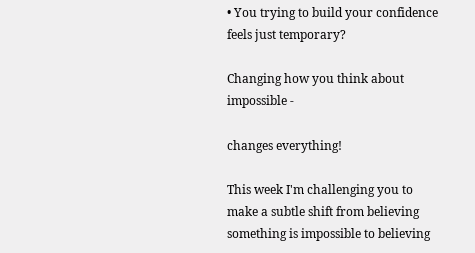• You trying to build your confidence feels just temporary?

Changing how you think about impossible -

changes everything!

This week I'm challenging you to make a subtle shift from believing something is impossible to believing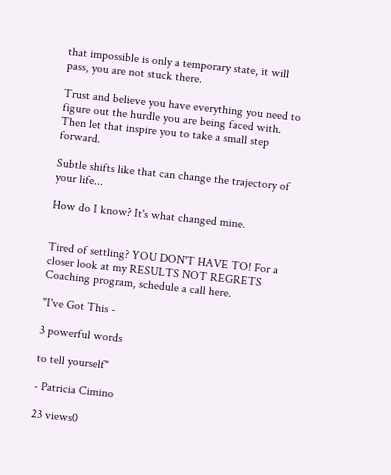that impossible is only a temporary state, it will pass, you are not stuck there.

Trust and believe you have everything you need to figure out the hurdle you are being faced with. Then let that inspire you to take a small step forward.

Subtle shifts like that can change the trajectory of your life...

How do I know? It's what changed mine.


Tired of settling? YOU DON'T HAVE TO! For a closer look at my RESULTS NOT REGRETS Coaching program, schedule a call here.

"I've Got This -

3 powerful words

to tell yourself"

- Patricia Cimino

23 views0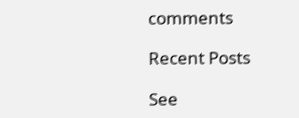comments

Recent Posts

See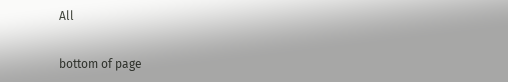All


bottom of page